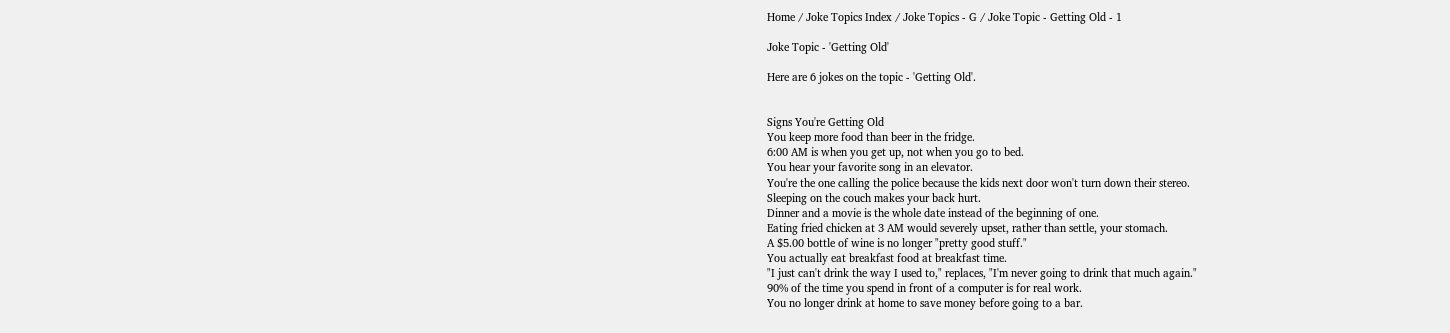Home / Joke Topics Index / Joke Topics - G / Joke Topic - Getting Old - 1

Joke Topic - 'Getting Old'

Here are 6 jokes on the topic - 'Getting Old'.


Signs You're Getting Old
You keep more food than beer in the fridge.
6:00 AM is when you get up, not when you go to bed.
You hear your favorite song in an elevator.
You're the one calling the police because the kids next door won't turn down their stereo.
Sleeping on the couch makes your back hurt.
Dinner and a movie is the whole date instead of the beginning of one.
Eating fried chicken at 3 AM would severely upset, rather than settle, your stomach.
A $5.00 bottle of wine is no longer "pretty good stuff."
You actually eat breakfast food at breakfast time.
"I just can't drink the way I used to," replaces, "I'm never going to drink that much again."
90% of the time you spend in front of a computer is for real work.
You no longer drink at home to save money before going to a bar.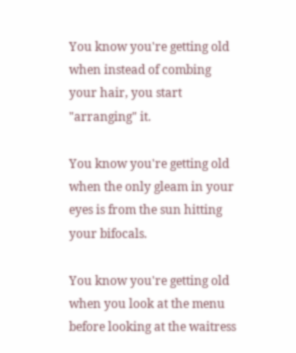You know you're getting old when instead of combing your hair, you start "arranging" it.

You know you're getting old when the only gleam in your eyes is from the sun hitting your bifocals.

You know you're getting old when you look at the menu before looking at the waitress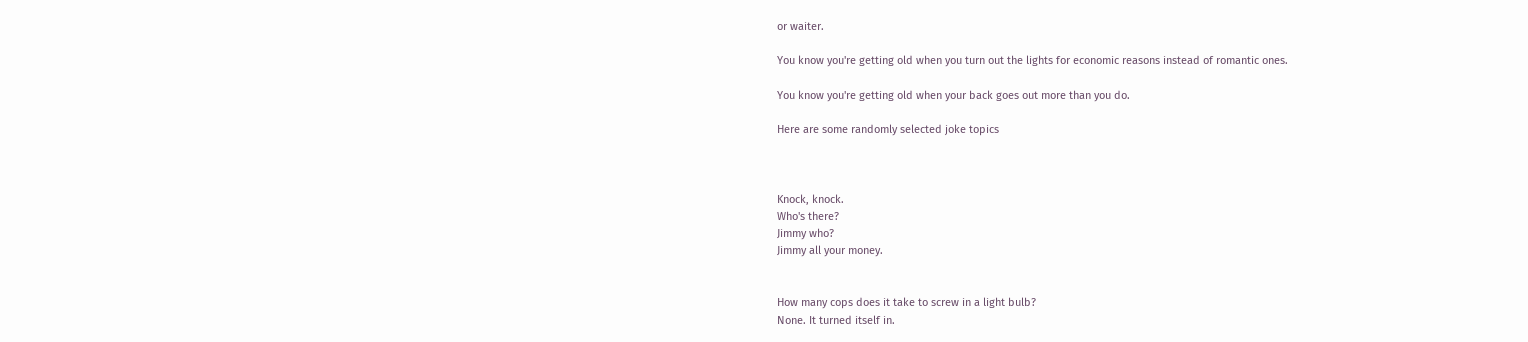or waiter.

You know you're getting old when you turn out the lights for economic reasons instead of romantic ones.

You know you're getting old when your back goes out more than you do.

Here are some randomly selected joke topics



Knock, knock.
Who's there?
Jimmy who?
Jimmy all your money.


How many cops does it take to screw in a light bulb?
None. It turned itself in.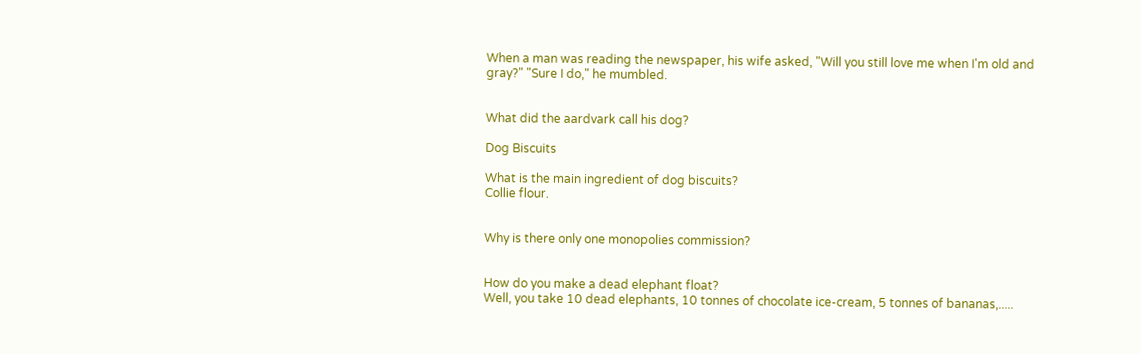When a man was reading the newspaper, his wife asked, "Will you still love me when I'm old and gray?" "Sure I do," he mumbled.


What did the aardvark call his dog?

Dog Biscuits

What is the main ingredient of dog biscuits?
Collie flour.


Why is there only one monopolies commission?


How do you make a dead elephant float?
Well, you take 10 dead elephants, 10 tonnes of chocolate ice-cream, 5 tonnes of bananas,.....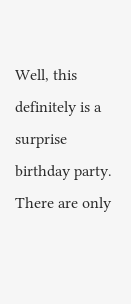Well, this definitely is a surprise birthday party. There are only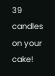39 candles on your cake!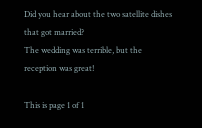Did you hear about the two satellite dishes that got married?
The wedding was terrible, but the reception was great!

This is page 1 of 1